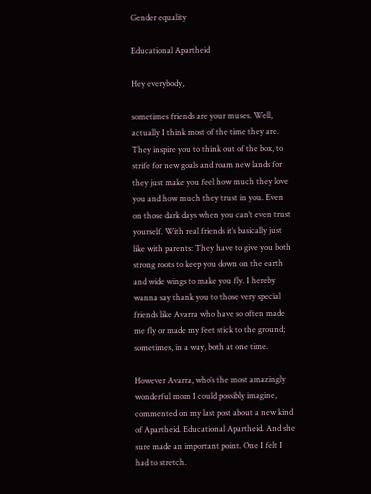Gender equality

Educational Apartheid

Hey everybody,

sometimes friends are your muses. Well, actually I think most of the time they are. They inspire you to think out of the box, to strife for new goals and roam new lands for they just make you feel how much they love you and how much they trust in you. Even on those dark days when you can’t even trust yourself. With real friends it’s basically just like with parents: They have to give you both strong roots to keep you down on the earth and wide wings to make you fly. I hereby wanna say thank you to those very special friends like Avarra who have so often made me fly or made my feet stick to the ground; sometimes, in a way, both at one time.

However Avarra, who’s the most amazingly wonderful mom I could possibly imagine, commented on my last post about a new kind of Apartheid. Educational Apartheid. And she sure made an important point. One I felt I had to stretch.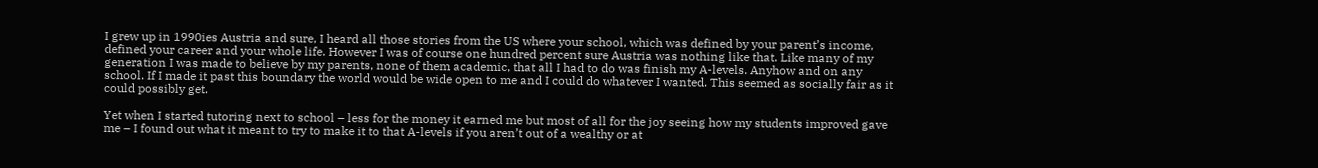I grew up in 1990ies Austria and sure, I heard all those stories from the US where your school, which was defined by your parent’s income, defined your career and your whole life. However I was of course one hundred percent sure Austria was nothing like that. Like many of my generation I was made to believe by my parents, none of them academic, that all I had to do was finish my A-levels. Anyhow and on any school. If I made it past this boundary the world would be wide open to me and I could do whatever I wanted. This seemed as socially fair as it could possibly get.

Yet when I started tutoring next to school – less for the money it earned me but most of all for the joy seeing how my students improved gave me – I found out what it meant to try to make it to that A-levels if you aren’t out of a wealthy or at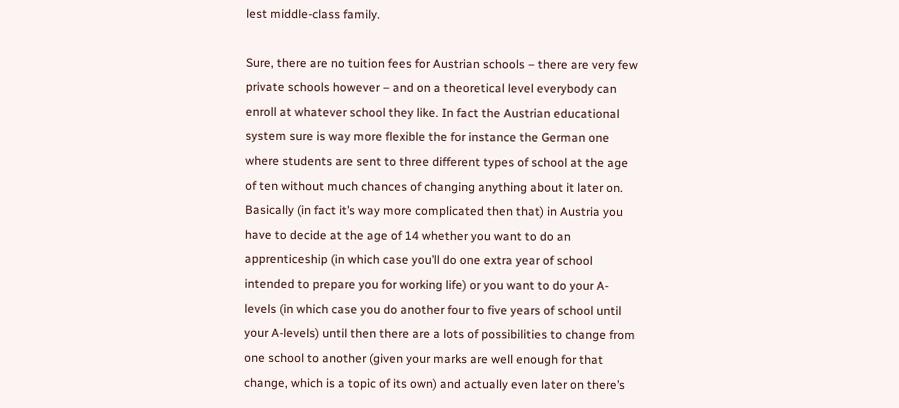lest middle-class family.

Sure, there are no tuition fees for Austrian schools – there are very few private schools however – and on a theoretical level everybody can enroll at whatever school they like. In fact the Austrian educational system sure is way more flexible the for instance the German one where students are sent to three different types of school at the age of ten without much chances of changing anything about it later on. Basically (in fact it’s way more complicated then that) in Austria you have to decide at the age of 14 whether you want to do an apprenticeship (in which case you’ll do one extra year of school intended to prepare you for working life) or you want to do your A-levels (in which case you do another four to five years of school until your A-levels) until then there are a lots of possibilities to change from one school to another (given your marks are well enough for that change, which is a topic of its own) and actually even later on there’s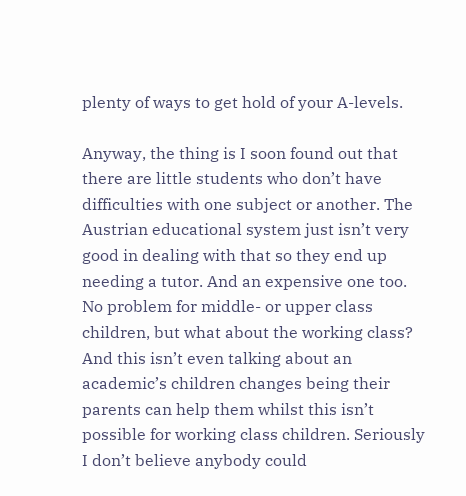plenty of ways to get hold of your A-levels.

Anyway, the thing is I soon found out that there are little students who don’t have difficulties with one subject or another. The Austrian educational system just isn’t very good in dealing with that so they end up needing a tutor. And an expensive one too. No problem for middle- or upper class children, but what about the working class? And this isn’t even talking about an academic’s children changes being their parents can help them whilst this isn’t possible for working class children. Seriously I don’t believe anybody could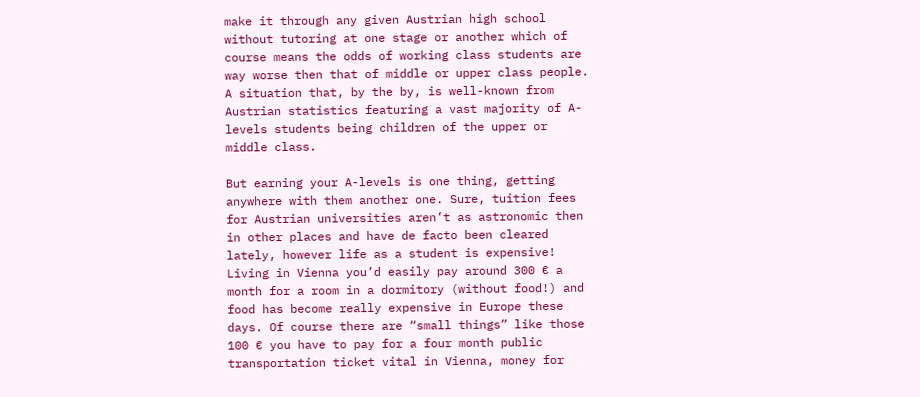make it through any given Austrian high school without tutoring at one stage or another which of course means the odds of working class students are way worse then that of middle or upper class people. A situation that, by the by, is well-known from Austrian statistics featuring a vast majority of A-levels students being children of the upper or middle class.

But earning your A-levels is one thing, getting anywhere with them another one. Sure, tuition fees for Austrian universities aren’t as astronomic then in other places and have de facto been cleared lately, however life as a student is expensive! Living in Vienna you’d easily pay around 300 € a month for a room in a dormitory (without food!) and food has become really expensive in Europe these days. Of course there are “small things” like those 100 € you have to pay for a four month public transportation ticket vital in Vienna, money for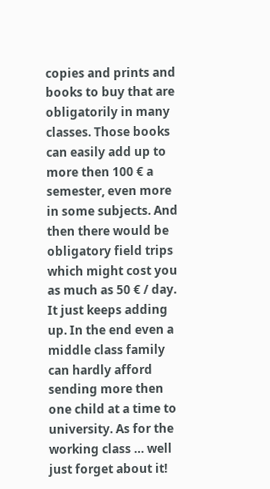copies and prints and books to buy that are obligatorily in many classes. Those books can easily add up to more then 100 € a semester, even more in some subjects. And then there would be obligatory field trips which might cost you as much as 50 € / day. It just keeps adding up. In the end even a middle class family can hardly afford sending more then one child at a time to university. As for the working class … well just forget about it!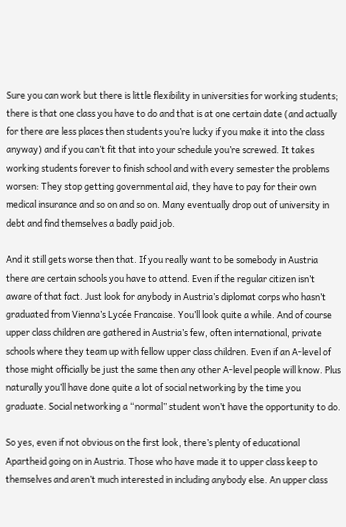Sure you can work but there is little flexibility in universities for working students; there is that one class you have to do and that is at one certain date (and actually for there are less places then students you’re lucky if you make it into the class anyway) and if you can’t fit that into your schedule you’re screwed. It takes working students forever to finish school and with every semester the problems worsen: They stop getting governmental aid, they have to pay for their own medical insurance and so on and so on. Many eventually drop out of university in debt and find themselves a badly paid job.

And it still gets worse then that. If you really want to be somebody in Austria there are certain schools you have to attend. Even if the regular citizen isn’t aware of that fact. Just look for anybody in Austria’s diplomat corps who hasn’t graduated from Vienna’s Lycée Francaise. You’ll look quite a while. And of course upper class children are gathered in Austria’s few, often international, private schools where they team up with fellow upper class children. Even if an A-level of those might officially be just the same then any other A-level people will know. Plus naturally you’ll have done quite a lot of social networking by the time you graduate. Social networking a “normal” student won’t have the opportunity to do.

So yes, even if not obvious on the first look, there’s plenty of educational Apartheid going on in Austria. Those who have made it to upper class keep to themselves and aren’t much interested in including anybody else. An upper class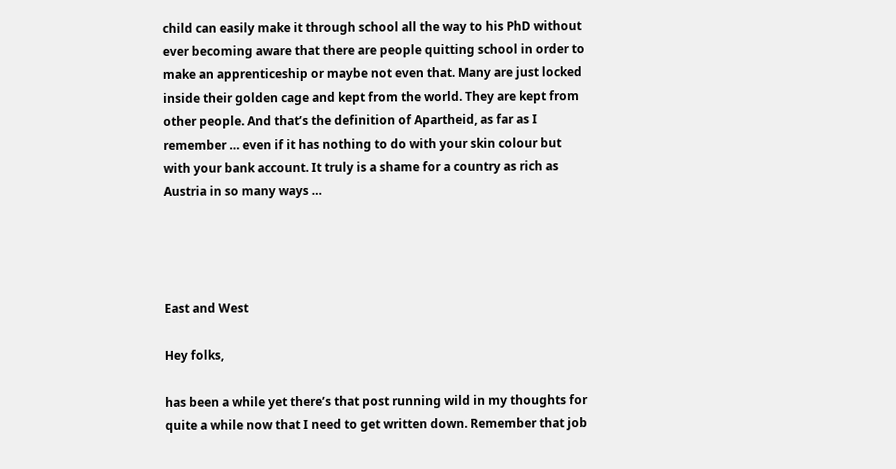child can easily make it through school all the way to his PhD without ever becoming aware that there are people quitting school in order to make an apprenticeship or maybe not even that. Many are just locked inside their golden cage and kept from the world. They are kept from other people. And that’s the definition of Apartheid, as far as I remember … even if it has nothing to do with your skin colour but with your bank account. It truly is a shame for a country as rich as Austria in so many ways …




East and West

Hey folks,

has been a while yet there’s that post running wild in my thoughts for quite a while now that I need to get written down. Remember that job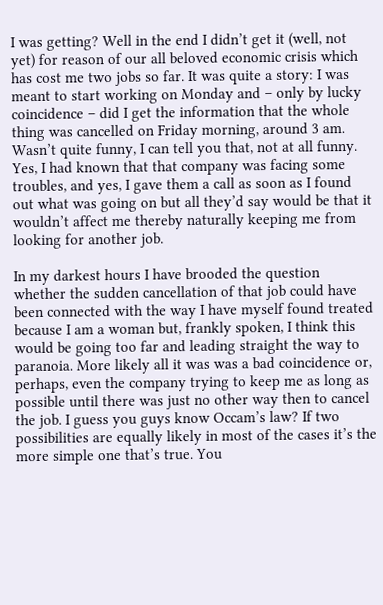I was getting? Well in the end I didn’t get it (well, not yet) for reason of our all beloved economic crisis which has cost me two jobs so far. It was quite a story: I was meant to start working on Monday and – only by lucky coincidence – did I get the information that the whole thing was cancelled on Friday morning, around 3 am. Wasn’t quite funny, I can tell you that, not at all funny. Yes, I had known that that company was facing some troubles, and yes, I gave them a call as soon as I found out what was going on but all they’d say would be that it wouldn’t affect me thereby naturally keeping me from looking for another job.

In my darkest hours I have brooded the question whether the sudden cancellation of that job could have been connected with the way I have myself found treated because I am a woman but, frankly spoken, I think this would be going too far and leading straight the way to paranoia. More likely all it was was a bad coincidence or, perhaps, even the company trying to keep me as long as possible until there was just no other way then to cancel the job. I guess you guys know Occam’s law? If two possibilities are equally likely in most of the cases it’s the more simple one that’s true. You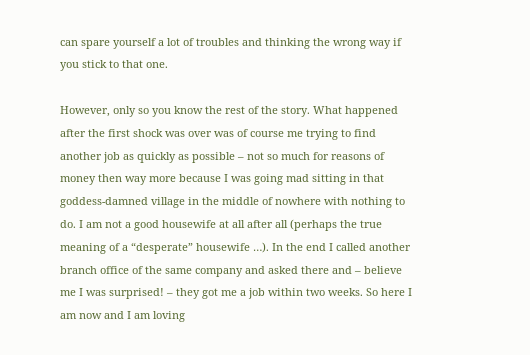can spare yourself a lot of troubles and thinking the wrong way if you stick to that one.

However, only so you know the rest of the story. What happened after the first shock was over was of course me trying to find another job as quickly as possible – not so much for reasons of money then way more because I was going mad sitting in that goddess-damned village in the middle of nowhere with nothing to do. I am not a good housewife at all after all (perhaps the true meaning of a “desperate” housewife …). In the end I called another branch office of the same company and asked there and – believe me I was surprised! – they got me a job within two weeks. So here I am now and I am loving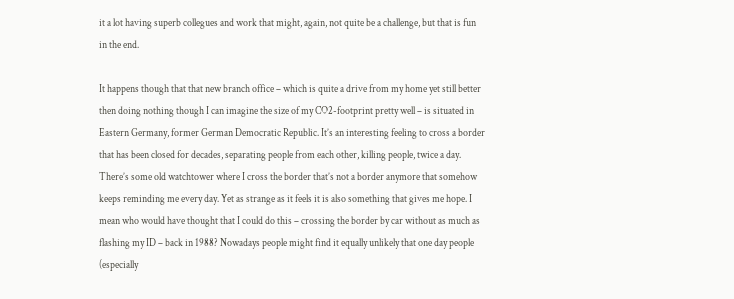it a lot having superb collegues and work that might, again, not quite be a challenge, but that is fun in the end.

It happens though that that new branch office – which is quite a drive from my home yet still better then doing nothing though I can imagine the size of my CO2-footprint pretty well – is situated in Eastern Germany, former German Democratic Republic. It’s an interesting feeling to cross a border that has been closed for decades, separating people from each other, killing people, twice a day. There’s some old watchtower where I cross the border that’s not a border anymore that somehow keeps reminding me every day. Yet as strange as it feels it is also something that gives me hope. I mean who would have thought that I could do this – crossing the border by car without as much as flashing my ID – back in 1988? Nowadays people might find it equally unlikely that one day people (especially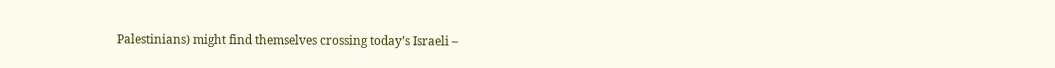Palestinians) might find themselves crossing today’s Israeli –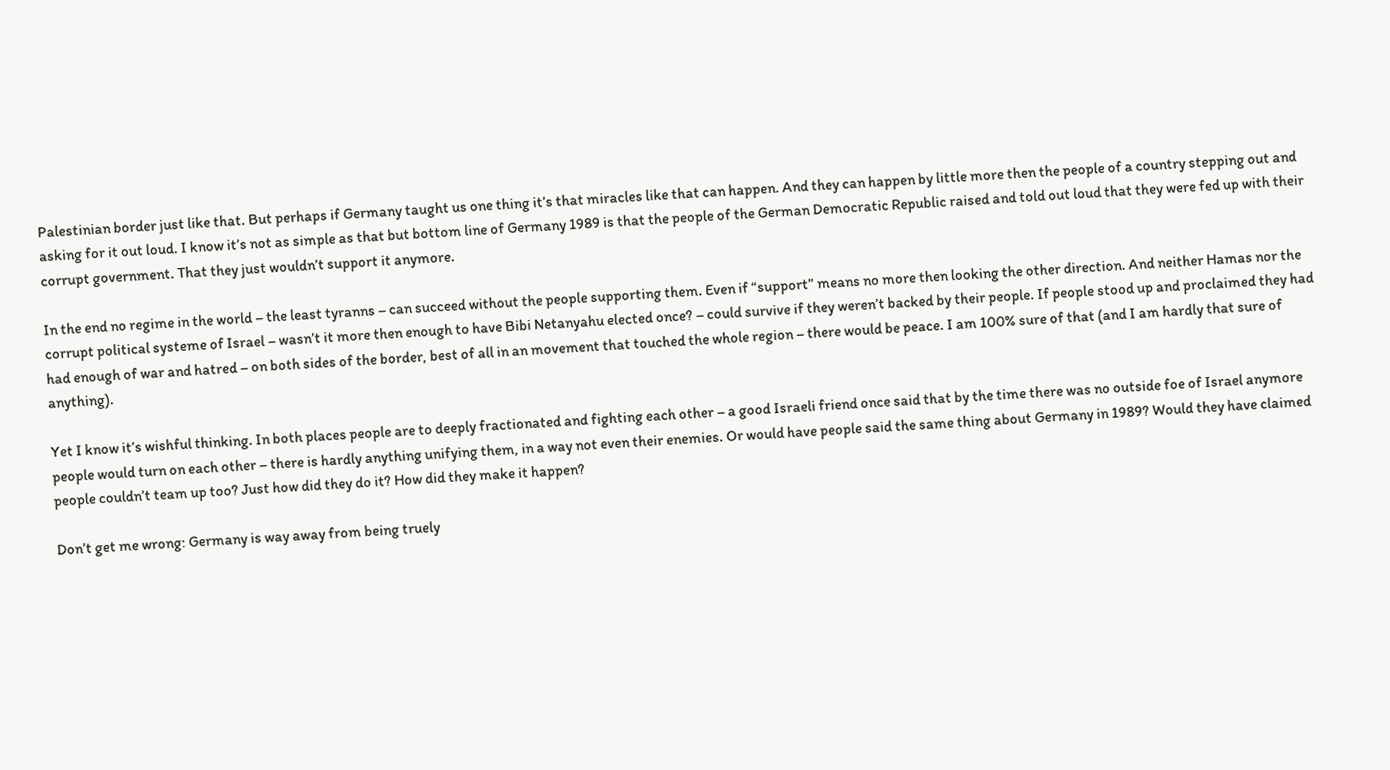Palestinian border just like that. But perhaps if Germany taught us one thing it’s that miracles like that can happen. And they can happen by little more then the people of a country stepping out and asking for it out loud. I know it’s not as simple as that but bottom line of Germany 1989 is that the people of the German Democratic Republic raised and told out loud that they were fed up with their corrupt government. That they just wouldn’t support it anymore.

In the end no regime in the world – the least tyranns – can succeed without the people supporting them. Even if “support” means no more then looking the other direction. And neither Hamas nor the corrupt political systeme of Israel – wasn’t it more then enough to have Bibi Netanyahu elected once? – could survive if they weren’t backed by their people. If people stood up and proclaimed they had had enough of war and hatred – on both sides of the border, best of all in an movement that touched the whole region – there would be peace. I am 100% sure of that (and I am hardly that sure of anything).

Yet I know it’s wishful thinking. In both places people are to deeply fractionated and fighting each other – a good Israeli friend once said that by the time there was no outside foe of Israel anymore people would turn on each other – there is hardly anything unifying them, in a way not even their enemies. Or would have people said the same thing about Germany in 1989? Would they have claimed people couldn’t team up too? Just how did they do it? How did they make it happen?

Don’t get me wrong: Germany is way away from being truely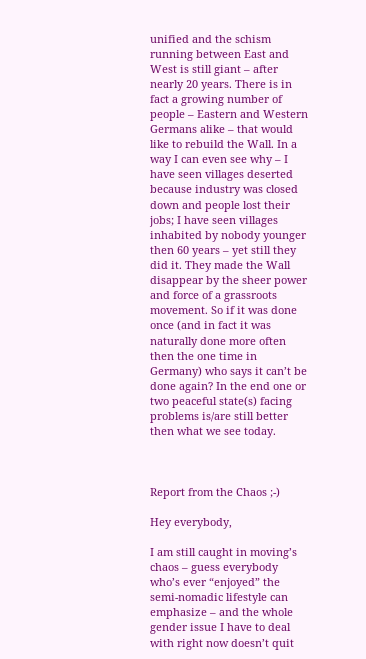unified and the schism running between East and West is still giant – after nearly 20 years. There is in fact a growing number of people – Eastern and Western Germans alike – that would like to rebuild the Wall. In a way I can even see why – I have seen villages deserted because industry was closed down and people lost their jobs; I have seen villages inhabited by nobody younger then 60 years – yet still they did it. They made the Wall disappear by the sheer power and force of a grassroots movement. So if it was done once (and in fact it was naturally done more often then the one time in Germany) who says it can’t be done again? In the end one or two peaceful state(s) facing problems is/are still better then what we see today.



Report from the Chaos ;-)

Hey everybody,

I am still caught in moving’s chaos – guess everybody who’s ever “enjoyed” the semi-nomadic lifestyle can emphasize – and the whole gender issue I have to deal with right now doesn’t quit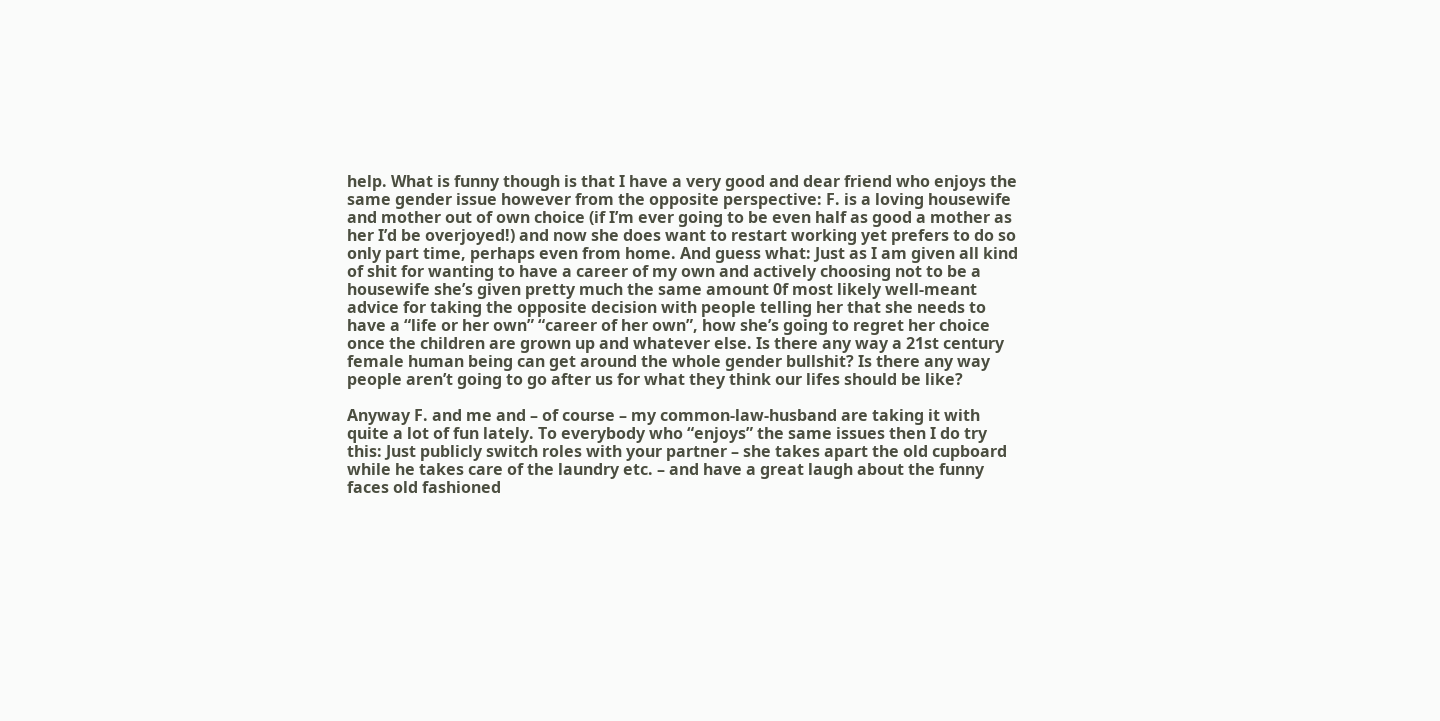help. What is funny though is that I have a very good and dear friend who enjoys the same gender issue however from the opposite perspective: F. is a loving housewife and mother out of own choice (if I’m ever going to be even half as good a mother as her I’d be overjoyed!) and now she does want to restart working yet prefers to do so only part time, perhaps even from home. And guess what: Just as I am given all kind of shit for wanting to have a career of my own and actively choosing not to be a housewife she’s given pretty much the same amount 0f most likely well-meant advice for taking the opposite decision with people telling her that she needs to have a “life or her own” “career of her own”, how she’s going to regret her choice once the children are grown up and whatever else. Is there any way a 21st century female human being can get around the whole gender bullshit? Is there any way people aren’t going to go after us for what they think our lifes should be like?

Anyway F. and me and – of course – my common-law-husband are taking it with quite a lot of fun lately. To everybody who “enjoys” the same issues then I do try this: Just publicly switch roles with your partner – she takes apart the old cupboard while he takes care of the laundry etc. – and have a great laugh about the funny faces old fashioned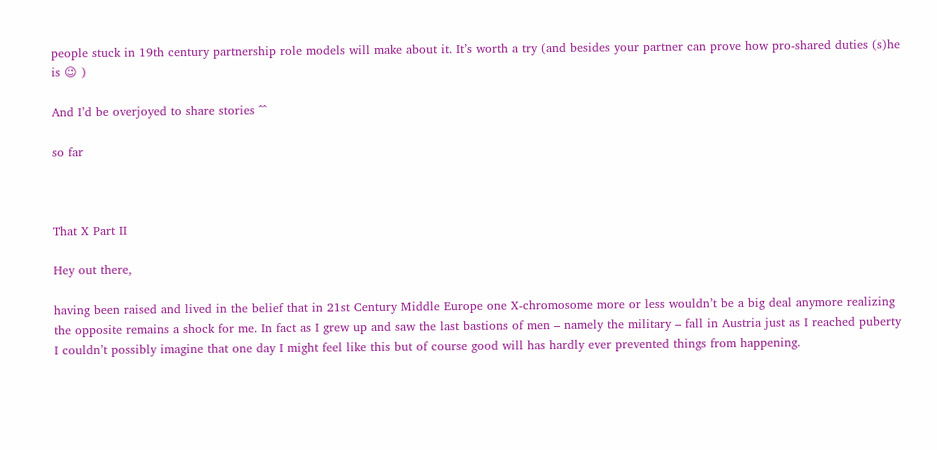people stuck in 19th century partnership role models will make about it. It’s worth a try (and besides your partner can prove how pro-shared duties (s)he is 😉 )

And I’d be overjoyed to share stories ^^

so far



That X Part II

Hey out there,

having been raised and lived in the belief that in 21st Century Middle Europe one X-chromosome more or less wouldn’t be a big deal anymore realizing the opposite remains a shock for me. In fact as I grew up and saw the last bastions of men – namely the military – fall in Austria just as I reached puberty I couldn’t possibly imagine that one day I might feel like this but of course good will has hardly ever prevented things from happening.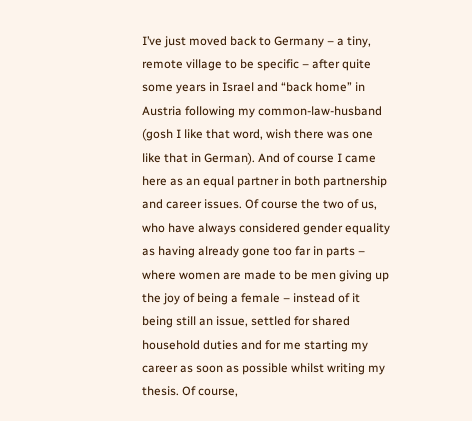I’ve just moved back to Germany – a tiny, remote village to be specific – after quite some years in Israel and “back home” in Austria following my common-law-husband (gosh I like that word, wish there was one like that in German). And of course I came here as an equal partner in both partnership and career issues. Of course the two of us, who have always considered gender equality as having already gone too far in parts – where women are made to be men giving up the joy of being a female – instead of it being still an issue, settled for shared household duties and for me starting my career as soon as possible whilst writing my thesis. Of course,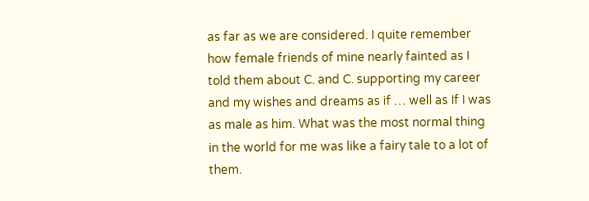as far as we are considered. I quite remember how female friends of mine nearly fainted as I told them about C. and C. supporting my career and my wishes and dreams as if … well as If I was as male as him. What was the most normal thing in the world for me was like a fairy tale to a lot of them.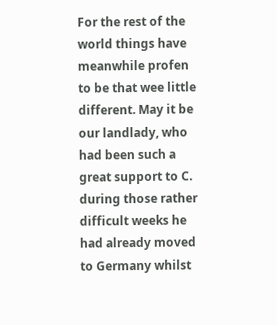For the rest of the world things have meanwhile profen to be that wee little different. May it be our landlady, who had been such a great support to C. during those rather difficult weeks he had already moved to Germany whilst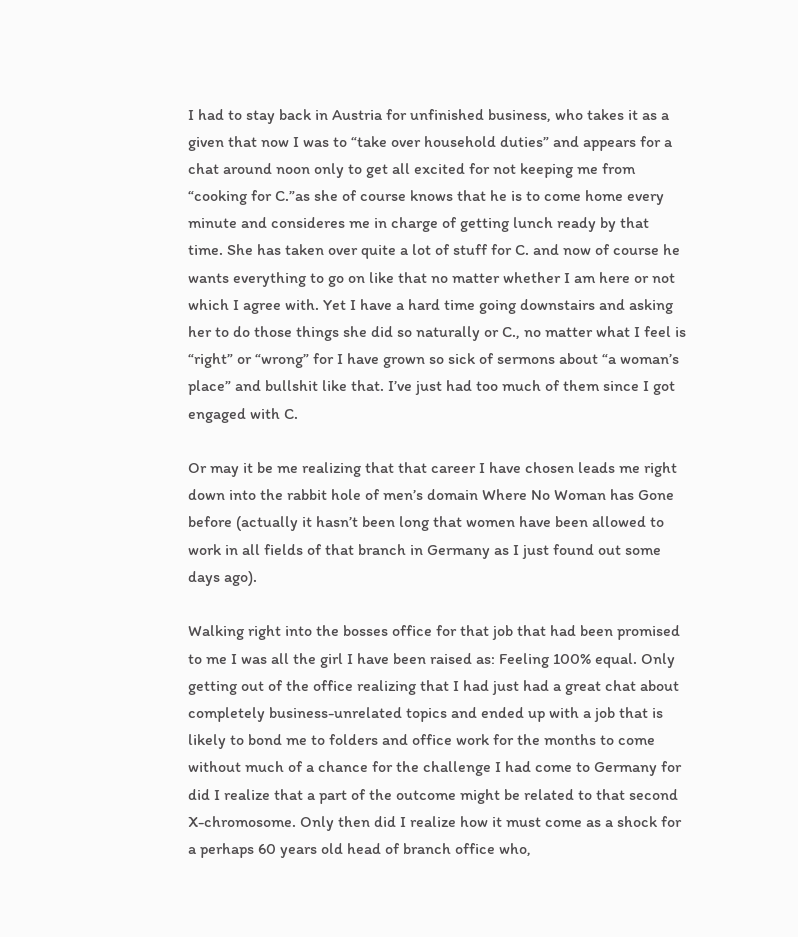I had to stay back in Austria for unfinished business, who takes it as a given that now I was to “take over household duties” and appears for a chat around noon only to get all excited for not keeping me from “cooking for C.”as she of course knows that he is to come home every minute and consideres me in charge of getting lunch ready by that time. She has taken over quite a lot of stuff for C. and now of course he wants everything to go on like that no matter whether I am here or not which I agree with. Yet I have a hard time going downstairs and asking her to do those things she did so naturally or C., no matter what I feel is “right” or “wrong” for I have grown so sick of sermons about “a woman’s place” and bullshit like that. I’ve just had too much of them since I got engaged with C.

Or may it be me realizing that that career I have chosen leads me right down into the rabbit hole of men’s domain Where No Woman has Gone before (actually it hasn’t been long that women have been allowed to work in all fields of that branch in Germany as I just found out some days ago).

Walking right into the bosses office for that job that had been promised to me I was all the girl I have been raised as: Feeling 100% equal. Only getting out of the office realizing that I had just had a great chat about completely business-unrelated topics and ended up with a job that is likely to bond me to folders and office work for the months to come without much of a chance for the challenge I had come to Germany for did I realize that a part of the outcome might be related to that second X-chromosome. Only then did I realize how it must come as a shock for a perhaps 60 years old head of branch office who,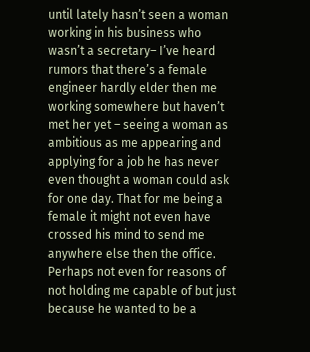until lately hasn’t seen a woman working in his business who wasn’t a secretary– I’ve heard rumors that there’s a female engineer hardly elder then me working somewhere but haven’t met her yet – seeing a woman as ambitious as me appearing and applying for a job he has never even thought a woman could ask for one day. That for me being a female it might not even have crossed his mind to send me anywhere else then the office. Perhaps not even for reasons of not holding me capable of but just because he wanted to be a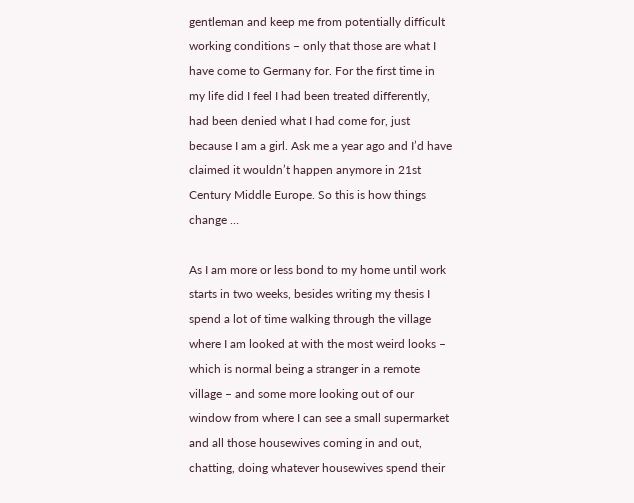gentleman and keep me from potentially difficult working conditions – only that those are what I have come to Germany for. For the first time in my life did I feel I had been treated differently, had been denied what I had come for, just because I am a girl. Ask me a year ago and I’d have claimed it wouldn’t happen anymore in 21st Century Middle Europe. So this is how things change …

As I am more or less bond to my home until work starts in two weeks, besides writing my thesis I spend a lot of time walking through the village where I am looked at with the most weird looks – which is normal being a stranger in a remote village – and some more looking out of our window from where I can see a small supermarket and all those housewives coming in and out, chatting, doing whatever housewives spend their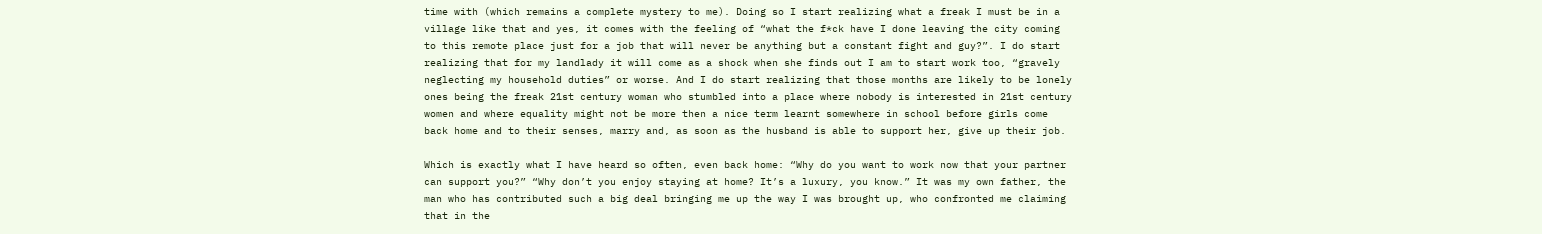time with (which remains a complete mystery to me). Doing so I start realizing what a freak I must be in a village like that and yes, it comes with the feeling of “what the f*ck have I done leaving the city coming to this remote place just for a job that will never be anything but a constant fight and guy?”. I do start realizing that for my landlady it will come as a shock when she finds out I am to start work too, “gravely neglecting my household duties” or worse. And I do start realizing that those months are likely to be lonely ones being the freak 21st century woman who stumbled into a place where nobody is interested in 21st century women and where equality might not be more then a nice term learnt somewhere in school before girls come back home and to their senses, marry and, as soon as the husband is able to support her, give up their job.

Which is exactly what I have heard so often, even back home: “Why do you want to work now that your partner can support you?” “Why don’t you enjoy staying at home? It’s a luxury, you know.” It was my own father, the man who has contributed such a big deal bringing me up the way I was brought up, who confronted me claiming that in the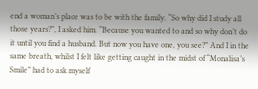end a woman’s place was to be with the family. “So why did I study all those years?”, I asked him. “Because you wanted to and so why don’t do it until you find a husband. But now you have one, you see?” And I in the same breath, whilst I felt like getting caught in the midst of “Monalisa’s Smile” had to ask myself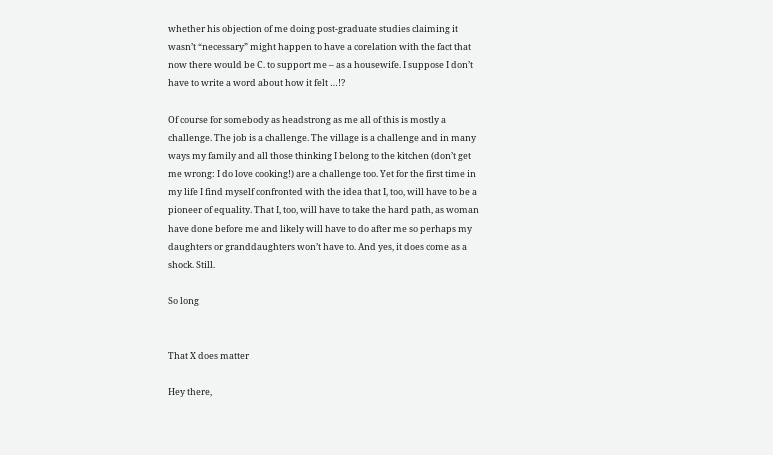whether his objection of me doing post-graduate studies claiming it wasn’t “necessary” might happen to have a corelation with the fact that now there would be C. to support me – as a housewife. I suppose I don’t have to write a word about how it felt …!?

Of course for somebody as headstrong as me all of this is mostly a challenge. The job is a challenge. The village is a challenge and in many ways my family and all those thinking I belong to the kitchen (don’t get me wrong: I do love cooking!) are a challenge too. Yet for the first time in my life I find myself confronted with the idea that I, too, will have to be a pioneer of equality. That I, too, will have to take the hard path, as woman have done before me and likely will have to do after me so perhaps my daughters or granddaughters won’t have to. And yes, it does come as a shock. Still.

So long


That X does matter

Hey there,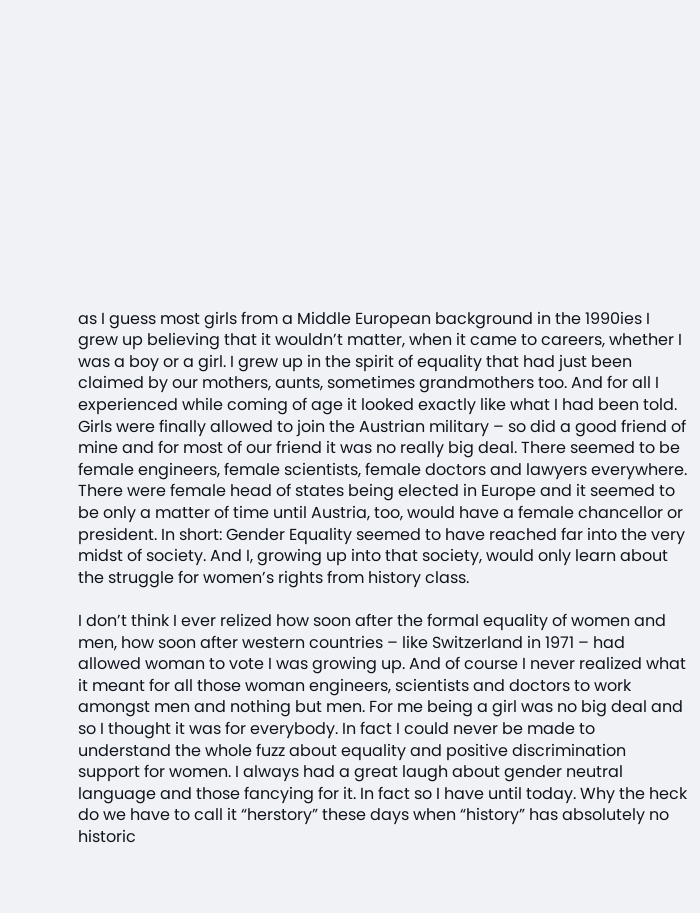as I guess most girls from a Middle European background in the 1990ies I grew up believing that it wouldn’t matter, when it came to careers, whether I was a boy or a girl. I grew up in the spirit of equality that had just been claimed by our mothers, aunts, sometimes grandmothers too. And for all I experienced while coming of age it looked exactly like what I had been told. Girls were finally allowed to join the Austrian military – so did a good friend of mine and for most of our friend it was no really big deal. There seemed to be female engineers, female scientists, female doctors and lawyers everywhere. There were female head of states being elected in Europe and it seemed to be only a matter of time until Austria, too, would have a female chancellor or president. In short: Gender Equality seemed to have reached far into the very midst of society. And I, growing up into that society, would only learn about the struggle for women’s rights from history class.

I don’t think I ever relized how soon after the formal equality of women and men, how soon after western countries – like Switzerland in 1971 – had allowed woman to vote I was growing up. And of course I never realized what it meant for all those woman engineers, scientists and doctors to work amongst men and nothing but men. For me being a girl was no big deal and so I thought it was for everybody. In fact I could never be made to understand the whole fuzz about equality and positive discrimination support for women. I always had a great laugh about gender neutral language and those fancying for it. In fact so I have until today. Why the heck do we have to call it “herstory” these days when “history” has absolutely no historic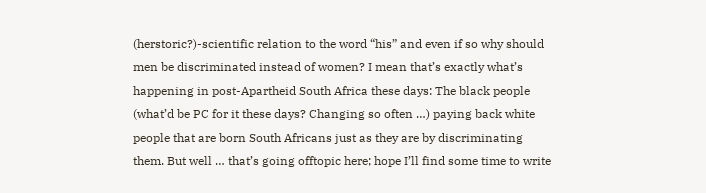(herstoric?)-scientific relation to the word “his” and even if so why should men be discriminated instead of women? I mean that’s exactly what’s happening in post-Apartheid South Africa these days: The black people (what’d be PC for it these days? Changing so often …) paying back white people that are born South Africans just as they are by discriminating them. But well … that’s going offtopic here; hope I’ll find some time to write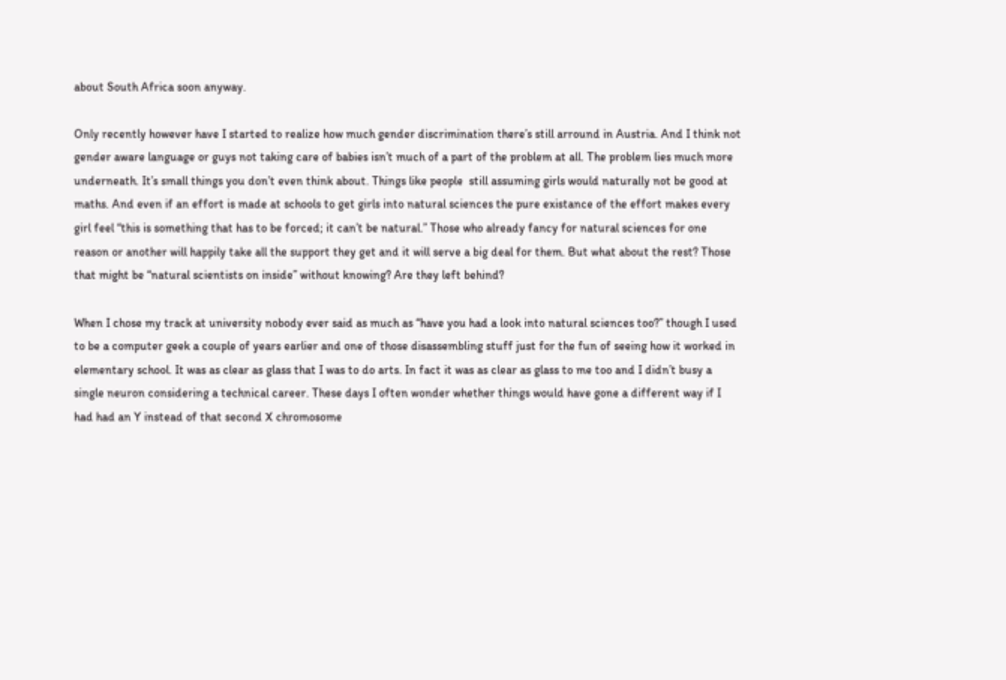about South Africa soon anyway.

Only recently however have I started to realize how much gender discrimination there’s still arround in Austria. And I think not gender aware language or guys not taking care of babies isn’t much of a part of the problem at all. The problem lies much more underneath. It’s small things you don’t even think about. Things like people  still assuming girls would naturally not be good at maths. And even if an effort is made at schools to get girls into natural sciences the pure existance of the effort makes every girl feel “this is something that has to be forced; it can’t be natural.” Those who already fancy for natural sciences for one reason or another will happily take all the support they get and it will serve a big deal for them. But what about the rest? Those that might be “natural scientists on inside” without knowing? Are they left behind?

When I chose my track at university nobody ever said as much as “have you had a look into natural sciences too?” though I used to be a computer geek a couple of years earlier and one of those disassembling stuff just for the fun of seeing how it worked in elementary school. It was as clear as glass that I was to do arts. In fact it was as clear as glass to me too and I didn’t busy a single neuron considering a technical career. These days I often wonder whether things would have gone a different way if I had had an Y instead of that second X chromosome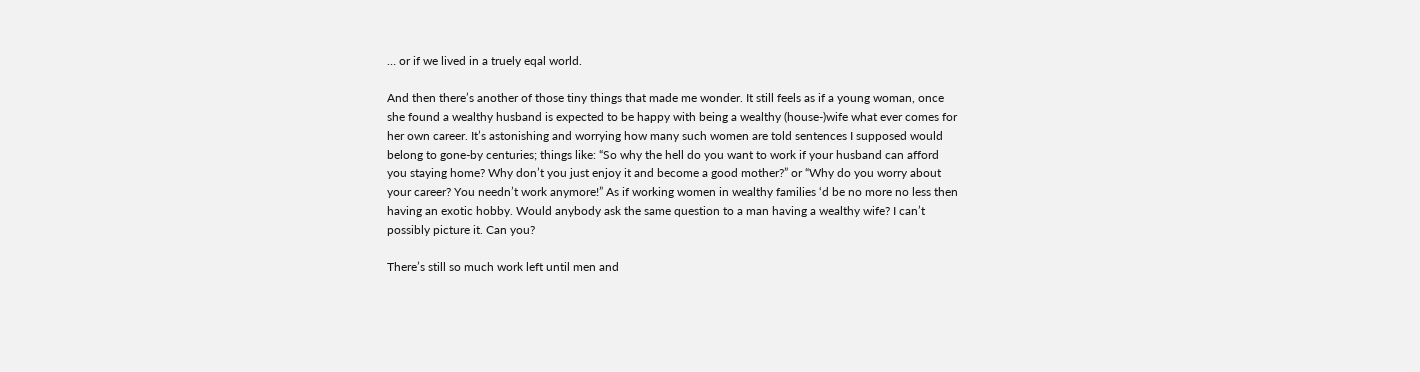… or if we lived in a truely eqal world.

And then there’s another of those tiny things that made me wonder. It still feels as if a young woman, once she found a wealthy husband is expected to be happy with being a wealthy (house-)wife what ever comes for her own career. It’s astonishing and worrying how many such women are told sentences I supposed would belong to gone-by centuries; things like: “So why the hell do you want to work if your husband can afford you staying home? Why don’t you just enjoy it and become a good mother?” or “Why do you worry about your career? You needn’t work anymore!” As if working women in wealthy families ‘d be no more no less then having an exotic hobby. Would anybody ask the same question to a man having a wealthy wife? I can’t possibly picture it. Can you?

There’s still so much work left until men and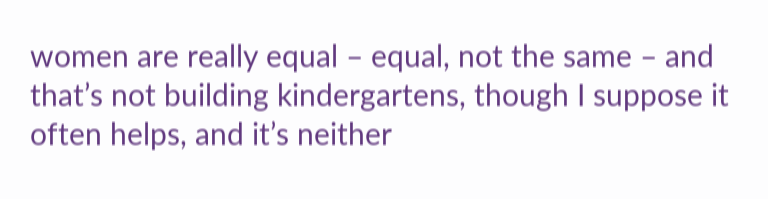women are really equal – equal, not the same – and that’s not building kindergartens, though I suppose it often helps, and it’s neither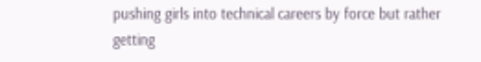pushing girls into technical careers by force but rather getting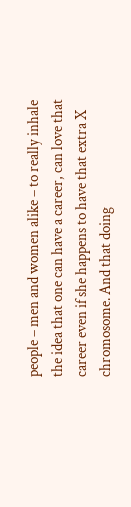people – men and women alike – to really inhale the idea that one can have a career, can love that career even if she happens to have that extra X chromosome. And that doing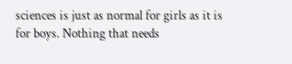sciences is just as normal for girls as it is for boys. Nothing that needs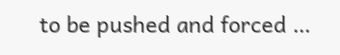to be pushed and forced …